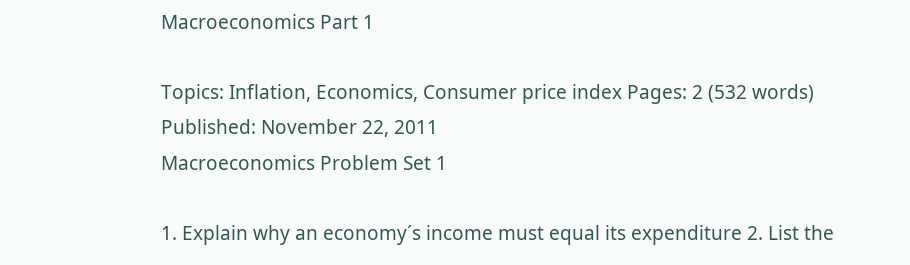Macroeconomics Part 1

Topics: Inflation, Economics, Consumer price index Pages: 2 (532 words) Published: November 22, 2011
Macroeconomics Problem Set 1

1. Explain why an economy´s income must equal its expenditure 2. List the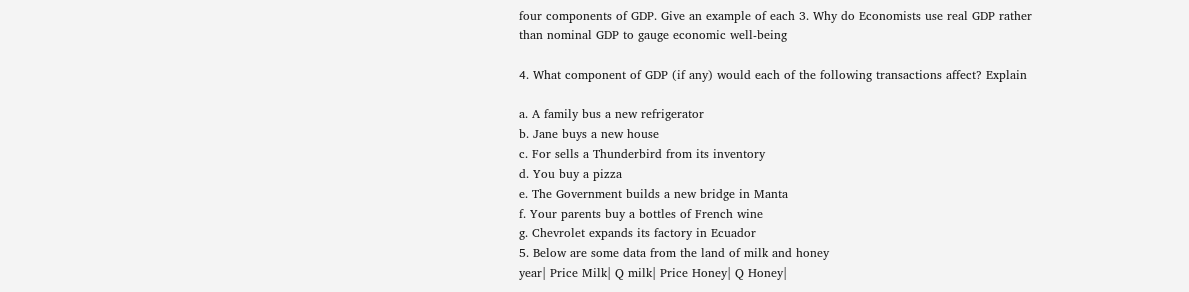four components of GDP. Give an example of each 3. Why do Economists use real GDP rather than nominal GDP to gauge economic well-being

4. What component of GDP (if any) would each of the following transactions affect? Explain

a. A family bus a new refrigerator
b. Jane buys a new house
c. For sells a Thunderbird from its inventory
d. You buy a pizza
e. The Government builds a new bridge in Manta
f. Your parents buy a bottles of French wine
g. Chevrolet expands its factory in Ecuador
5. Below are some data from the land of milk and honey
year| Price Milk| Q milk| Price Honey| Q Honey|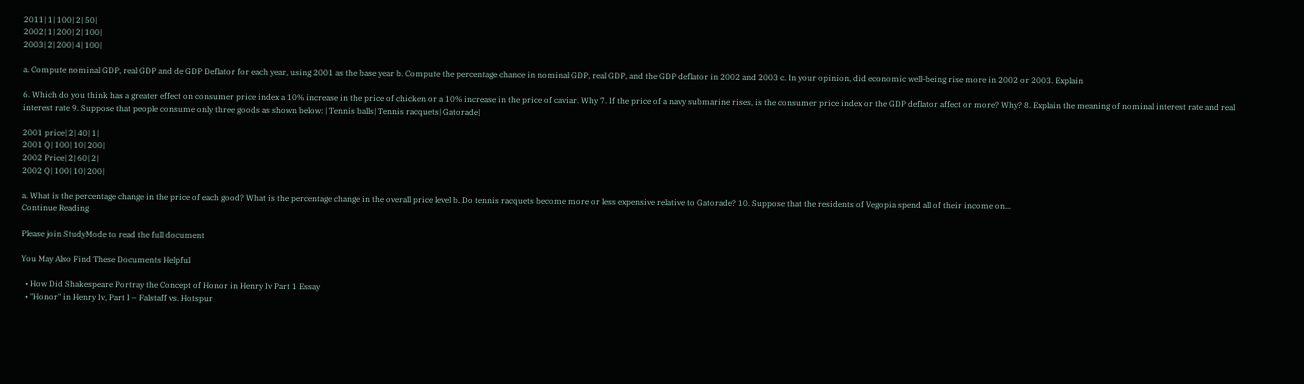2011| 1| 100| 2| 50|
2002| 1| 200| 2| 100|
2003| 2| 200| 4| 100|

a. Compute nominal GDP, real GDP and de GDP Deflator for each year, using 2001 as the base year b. Compute the percentage chance in nominal GDP, real GDP, and the GDP deflator in 2002 and 2003 c. In your opinion, did economic well-being rise more in 2002 or 2003. Explain

6. Which do you think has a greater effect on consumer price index a 10% increase in the price of chicken or a 10% increase in the price of caviar. Why 7. If the price of a navy submarine rises, is the consumer price index or the GDP deflator affect or more? Why? 8. Explain the meaning of nominal interest rate and real interest rate 9. Suppose that people consume only three goods as shown below: | Tennis balls| Tennis racquets| Gatorade|

2001 price| 2| 40| 1|
2001 Q| 100| 10| 200|
2002 Price| 2| 60| 2|
2002 Q| 100| 10| 200|

a. What is the percentage change in the price of each good? What is the percentage change in the overall price level b. Do tennis racquets become more or less expensive relative to Gatorade? 10. Suppose that the residents of Vegopia spend all of their income on...
Continue Reading

Please join StudyMode to read the full document

You May Also Find These Documents Helpful

  • How Did Shakespeare Portray the Concept of Honor in Henry Iv Part 1 Essay
  • "Honor" in Henry Iv, Part I – Falstaff vs. Hotspur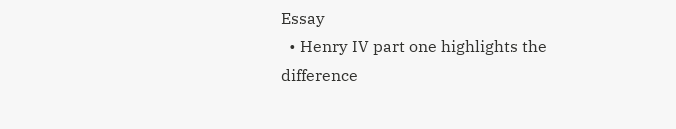Essay
  • Henry IV part one highlights the difference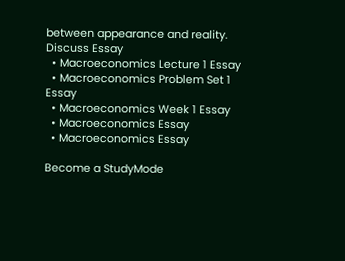between appearance and reality. Discuss Essay
  • Macroeconomics Lecture 1 Essay
  • Macroeconomics Problem Set 1 Essay
  • Macroeconomics Week 1 Essay
  • Macroeconomics Essay
  • Macroeconomics Essay

Become a StudyMode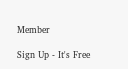Member

Sign Up - It's Free